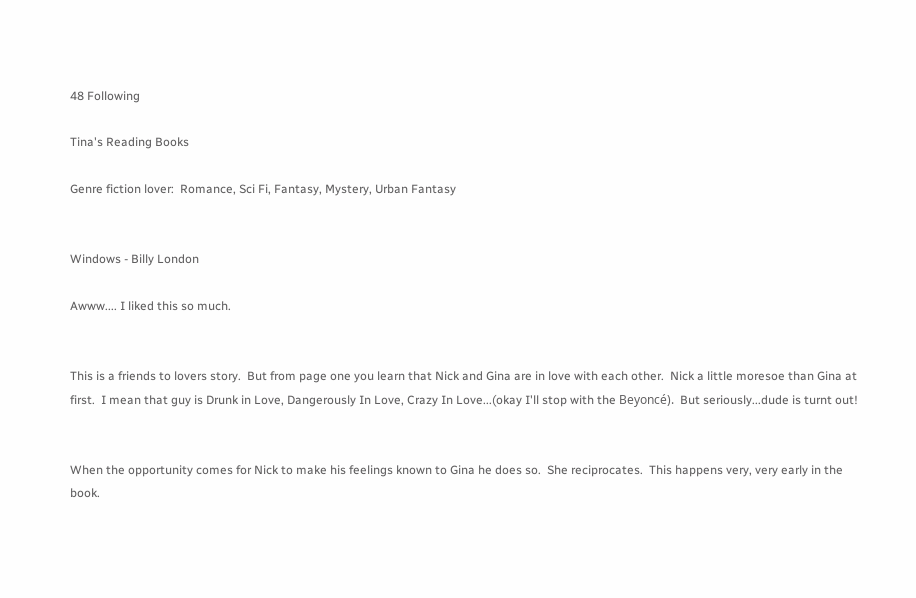48 Following

Tina's Reading Books

Genre fiction lover:  Romance, Sci Fi, Fantasy, Mystery, Urban Fantasy


Windows - Billy London

Awww.... I liked this so much.


This is a friends to lovers story.  But from page one you learn that Nick and Gina are in love with each other.  Nick a little moresoe than Gina at first.  I mean that guy is Drunk in Love, Dangerously In Love, Crazy In Love...(okay I'll stop with the Beyoncé).  But seriously...dude is turnt out!


When the opportunity comes for Nick to make his feelings known to Gina he does so.  She reciprocates.  This happens very, very early in the book.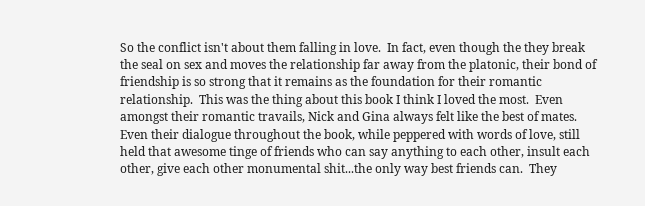So the conflict isn't about them falling in love.  In fact, even though the they break the seal on sex and moves the relationship far away from the platonic, their bond of friendship is so strong that it remains as the foundation for their romantic relationship.  This was the thing about this book I think I loved the most.  Even amongst their romantic travails, Nick and Gina always felt like the best of mates.  Even their dialogue throughout the book, while peppered with words of love, still held that awesome tinge of friends who can say anything to each other, insult each other, give each other monumental shit...the only way best friends can.  They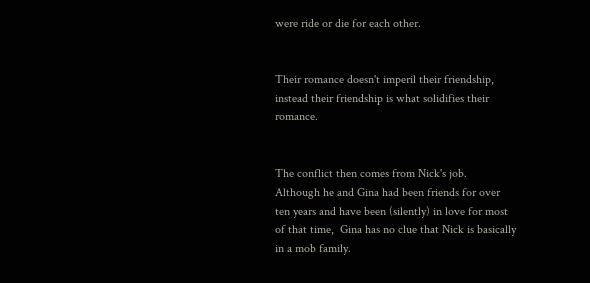were ride or die for each other.


Their romance doesn't imperil their friendship, instead their friendship is what solidifies their romance.


The conflict then comes from Nick's job.  Although he and Gina had been friends for over ten years and have been (silently) in love for most of that time,  Gina has no clue that Nick is basically in a mob family.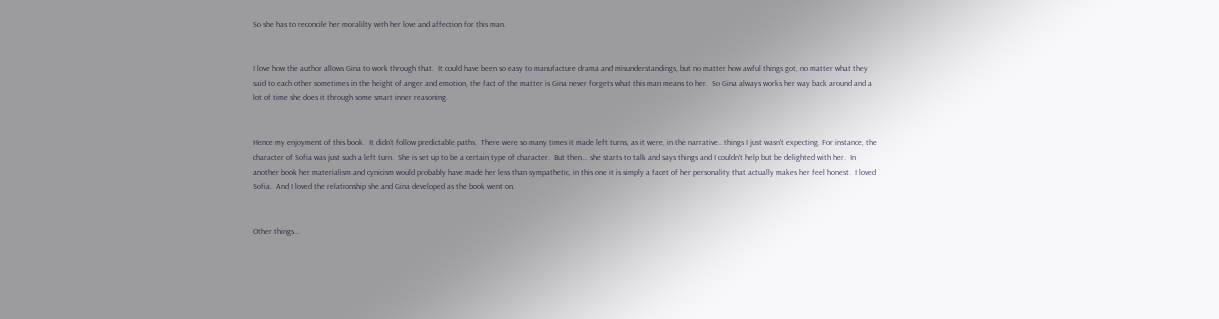So she has to reconcile her moralilty with her love and affection for this man.


I love how the author allows Gina to work through that.  It could have been so easy to manufacture drama and misunderstandings, but no matter how awful things got, no matter what they said to each other sometimes in the height of anger and emotion, the fact of the matter is Gina never forgets what this man means to her.  So Gina always works her way back around and a lot of time she does it through some smart inner reasoning.


Hence my enjoyment of this book.  It didn't follow predictable paths.  There were so many times it made left turns, as it were, in the narrative.. things I just wasn't expecting. For instance, the character of Sofia was just such a left turn.  She is set up to be a certain type of character.  But then... she starts to talk and says things and I couldn't help but be delighted with her.  In another book her materialism and cynicism would probably have made her less than sympathetic, in this one it is simply a facet of her personality that actually makes her feel honest.  I loved Sofia.  And I loved the relationship she and Gina developed as the book went on.


Other things...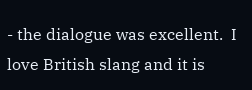- the dialogue was excellent.  I love British slang and it is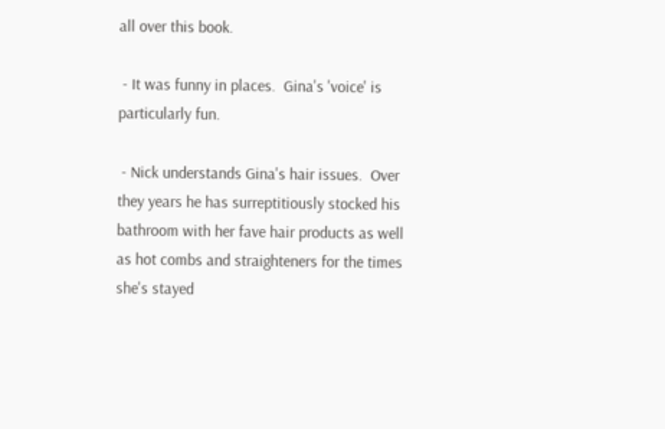all over this book.

 - It was funny in places.  Gina's 'voice' is particularly fun.

 - Nick understands Gina's hair issues.  Over they years he has surreptitiously stocked his bathroom with her fave hair products as well as hot combs and straighteners for the times she's stayed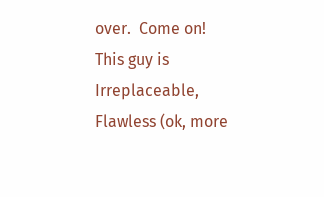over.  Come on!  This guy is Irreplaceable, Flawless (ok, more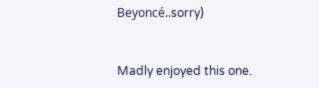Beyoncé..sorry)


Madly enjoyed this one.